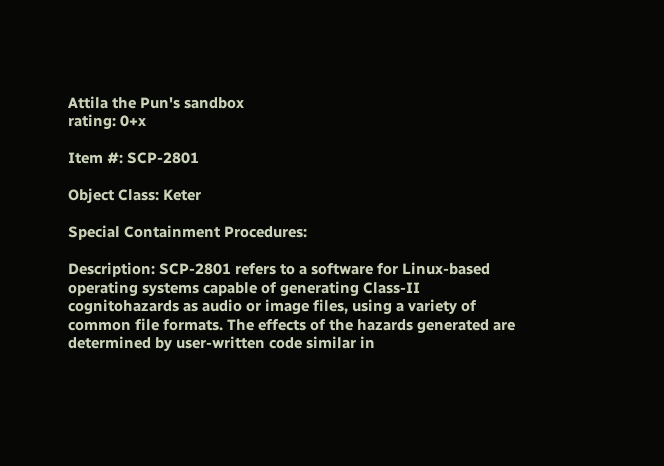Attila the Pun's sandbox
rating: 0+x

Item #: SCP-2801

Object Class: Keter

Special Containment Procedures:

Description: SCP-2801 refers to a software for Linux-based operating systems capable of generating Class-II cognitohazards as audio or image files, using a variety of common file formats. The effects of the hazards generated are determined by user-written code similar in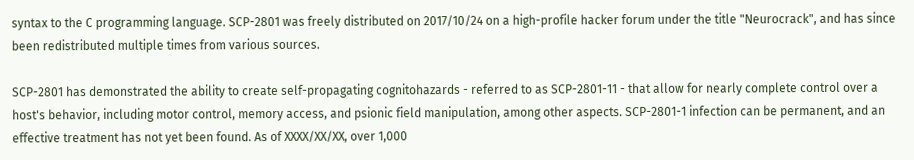syntax to the C programming language. SCP-2801 was freely distributed on 2017/10/24 on a high-profile hacker forum under the title "Neurocrack", and has since been redistributed multiple times from various sources.

SCP-2801 has demonstrated the ability to create self-propagating cognitohazards - referred to as SCP-2801-11 - that allow for nearly complete control over a host's behavior, including motor control, memory access, and psionic field manipulation, among other aspects. SCP-2801-1 infection can be permanent, and an effective treatment has not yet been found. As of XXXX/XX/XX, over 1,000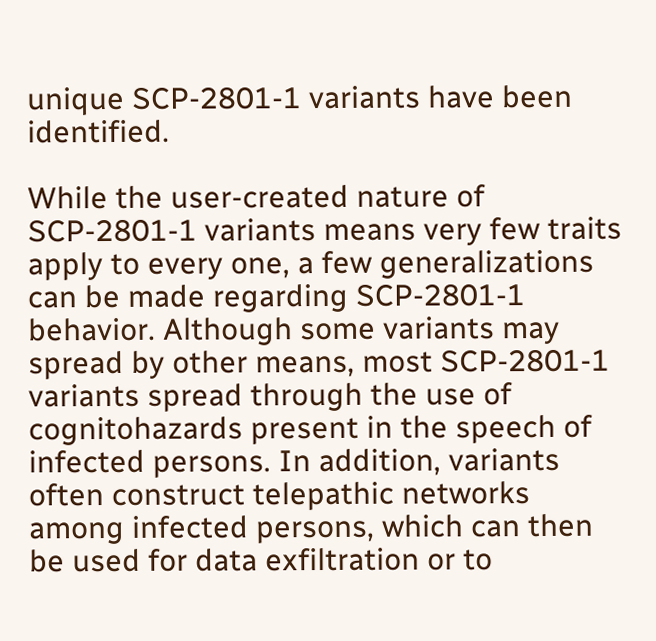unique SCP-2801-1 variants have been identified.

While the user-created nature of SCP-2801-1 variants means very few traits apply to every one, a few generalizations can be made regarding SCP-2801-1 behavior. Although some variants may spread by other means, most SCP-2801-1 variants spread through the use of cognitohazards present in the speech of infected persons. In addition, variants often construct telepathic networks among infected persons, which can then be used for data exfiltration or to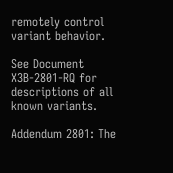remotely control variant behavior.

See Document X3B-2801-RQ for descriptions of all known variants.

Addendum 2801: The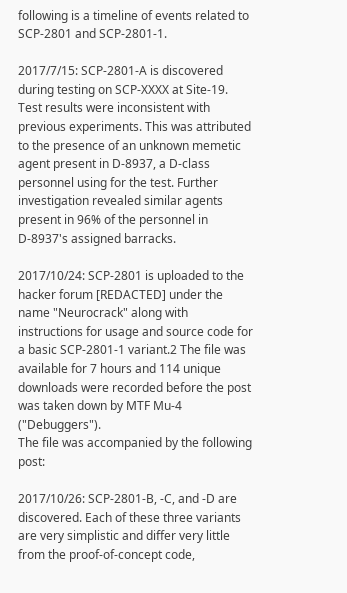following is a timeline of events related to SCP-2801 and SCP-2801-1.

2017/7/15: SCP-2801-A is discovered during testing on SCP-XXXX at Site-19. Test results were inconsistent with previous experiments. This was attributed to the presence of an unknown memetic agent present in D-8937, a D-class personnel using for the test. Further investigation revealed similar agents present in 96% of the personnel in D-8937's assigned barracks.

2017/10/24: SCP-2801 is uploaded to the hacker forum [REDACTED] under the name "Neurocrack" along with instructions for usage and source code for a basic SCP-2801-1 variant.2 The file was available for 7 hours and 114 unique downloads were recorded before the post was taken down by MTF Mu-4 ("Debuggers").
The file was accompanied by the following post:

2017/10/26: SCP-2801-B, -C, and -D are discovered. Each of these three variants are very simplistic and differ very little from the proof-of-concept code,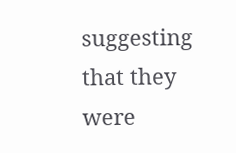suggesting that they were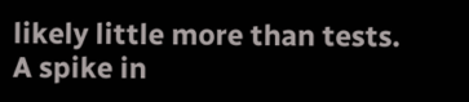likely little more than tests. A spike in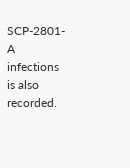SCP-2801-A infections is also recorded.